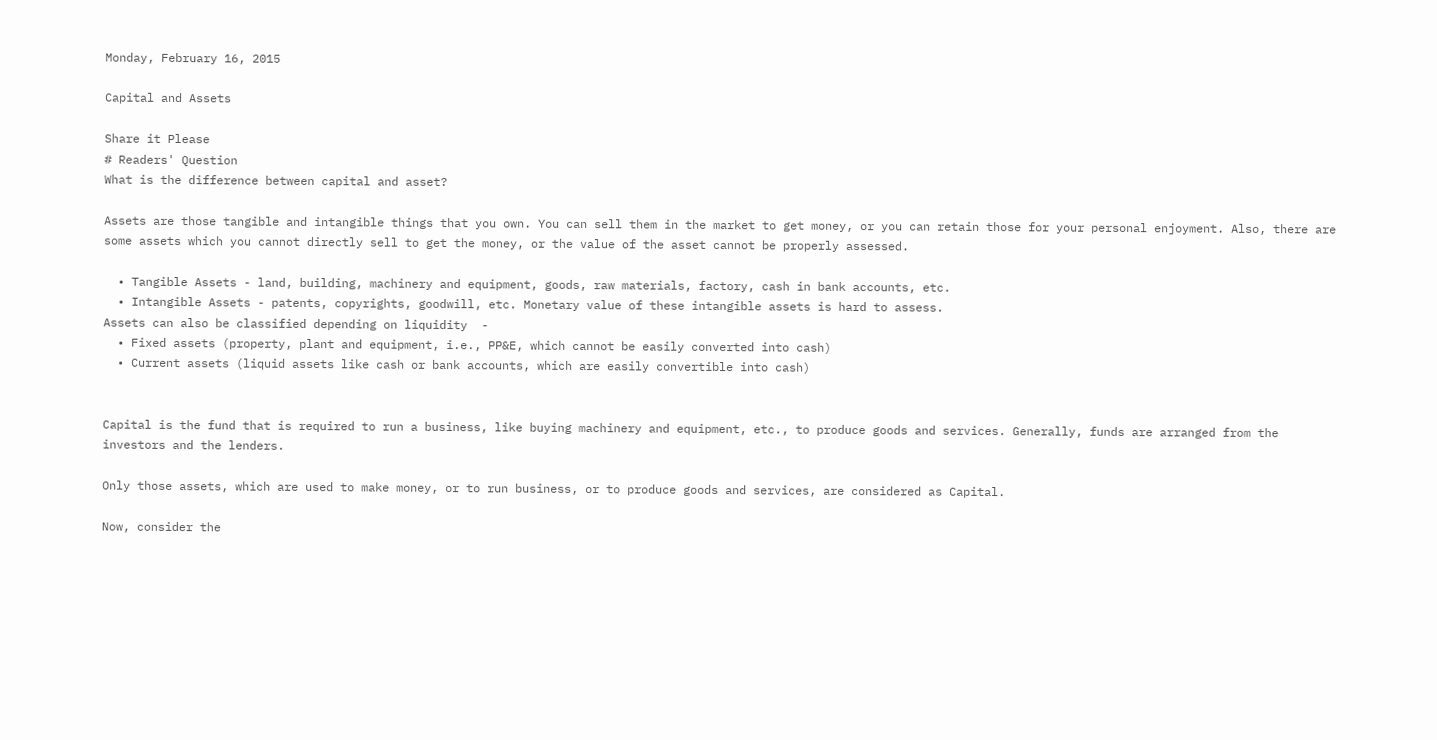Monday, February 16, 2015

Capital and Assets

Share it Please
# Readers' Question
What is the difference between capital and asset?

Assets are those tangible and intangible things that you own. You can sell them in the market to get money, or you can retain those for your personal enjoyment. Also, there are some assets which you cannot directly sell to get the money, or the value of the asset cannot be properly assessed.

  • Tangible Assets - land, building, machinery and equipment, goods, raw materials, factory, cash in bank accounts, etc.
  • Intangible Assets - patents, copyrights, goodwill, etc. Monetary value of these intangible assets is hard to assess.
Assets can also be classified depending on liquidity  -
  • Fixed assets (property, plant and equipment, i.e., PP&E, which cannot be easily converted into cash)
  • Current assets (liquid assets like cash or bank accounts, which are easily convertible into cash)


Capital is the fund that is required to run a business, like buying machinery and equipment, etc., to produce goods and services. Generally, funds are arranged from the investors and the lenders.

Only those assets, which are used to make money, or to run business, or to produce goods and services, are considered as Capital.

Now, consider the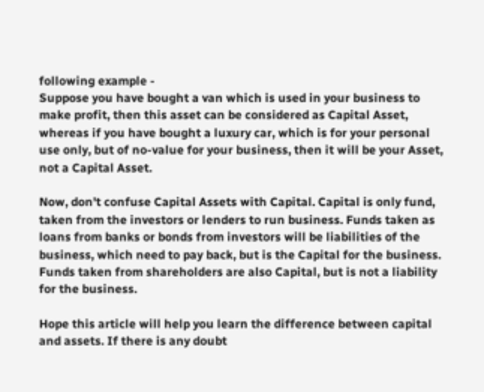following example -
Suppose you have bought a van which is used in your business to make profit, then this asset can be considered as Capital Asset, whereas if you have bought a luxury car, which is for your personal use only, but of no-value for your business, then it will be your Asset, not a Capital Asset.

Now, don't confuse Capital Assets with Capital. Capital is only fund, taken from the investors or lenders to run business. Funds taken as loans from banks or bonds from investors will be liabilities of the business, which need to pay back, but is the Capital for the business. Funds taken from shareholders are also Capital, but is not a liability for the business.

Hope this article will help you learn the difference between capital and assets. If there is any doubt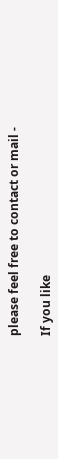please feel free to contact or mail -

If you like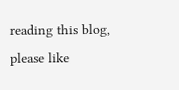reading this blog, please like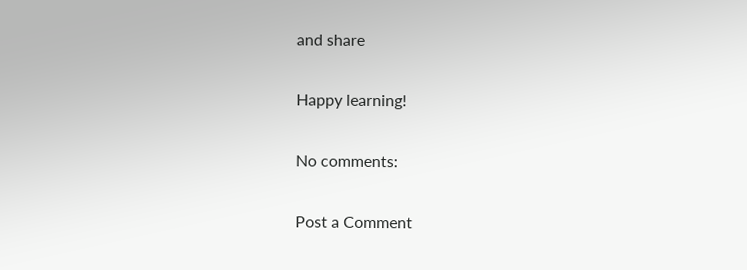and share

Happy learning!

No comments:

Post a Comment